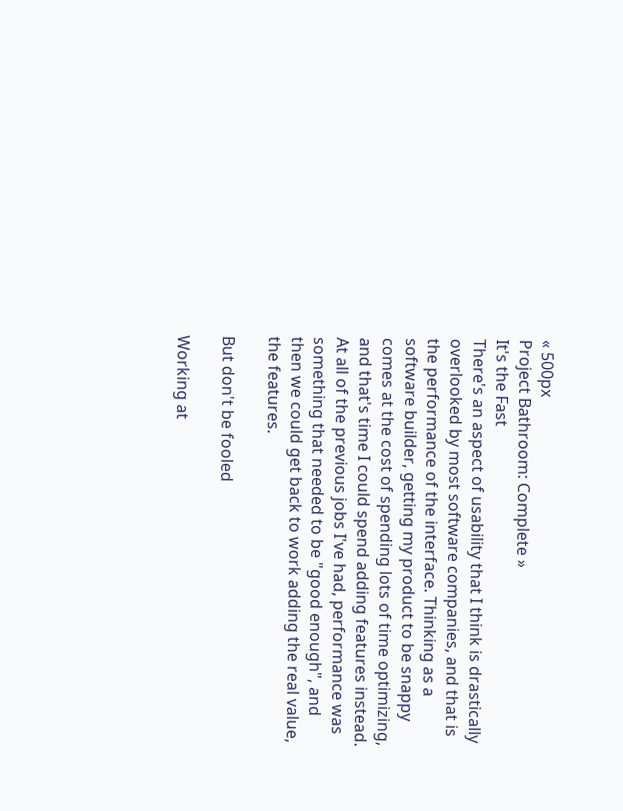« 500px
Project Bathroom: Complete »
It's the Fast
There's an aspect of usability that I think is drastically overlooked by most software companies, and that is the performance of the interface. Thinking as a software builder, getting my product to be snappy comes at the cost of spending lots of time optimizing, and that's time I could spend adding features instead. At all of the previous jobs I've had, performance was something that needed to be "good enough", and then we could get back to work adding the real value, the features.

But don't be fooled

Working at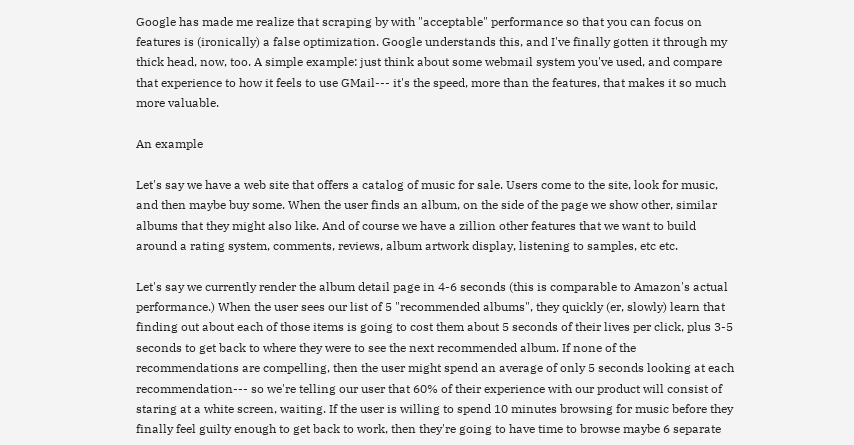Google has made me realize that scraping by with "acceptable" performance so that you can focus on features is (ironically) a false optimization. Google understands this, and I've finally gotten it through my thick head, now, too. A simple example: just think about some webmail system you've used, and compare that experience to how it feels to use GMail--- it's the speed, more than the features, that makes it so much more valuable.

An example

Let's say we have a web site that offers a catalog of music for sale. Users come to the site, look for music, and then maybe buy some. When the user finds an album, on the side of the page we show other, similar albums that they might also like. And of course we have a zillion other features that we want to build around a rating system, comments, reviews, album artwork display, listening to samples, etc etc.

Let's say we currently render the album detail page in 4-6 seconds (this is comparable to Amazon's actual performance.) When the user sees our list of 5 "recommended albums", they quickly (er, slowly) learn that finding out about each of those items is going to cost them about 5 seconds of their lives per click, plus 3-5 seconds to get back to where they were to see the next recommended album. If none of the recommendations are compelling, then the user might spend an average of only 5 seconds looking at each recommendation--- so we're telling our user that 60% of their experience with our product will consist of staring at a white screen, waiting. If the user is willing to spend 10 minutes browsing for music before they finally feel guilty enough to get back to work, then they're going to have time to browse maybe 6 separate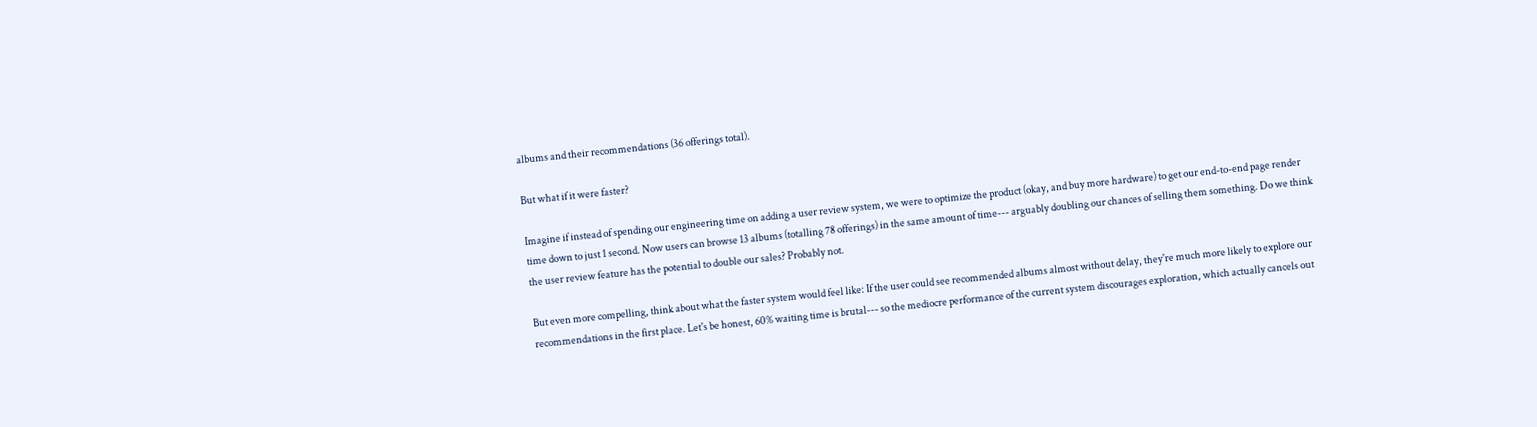albums and their recommendations (36 offerings total).

But what if it were faster?

Imagine if instead of spending our engineering time on adding a user review system, we were to optimize the product (okay, and buy more hardware) to get our end-to-end page render time down to just 1 second. Now users can browse 13 albums (totalling 78 offerings) in the same amount of time--- arguably doubling our chances of selling them something. Do we think the user review feature has the potential to double our sales? Probably not.

But even more compelling, think about what the faster system would feel like: If the user could see recommended albums almost without delay, they're much more likely to explore our recommendations in the first place. Let's be honest, 60% waiting time is brutal--- so the mediocre performance of the current system discourages exploration, which actually cancels out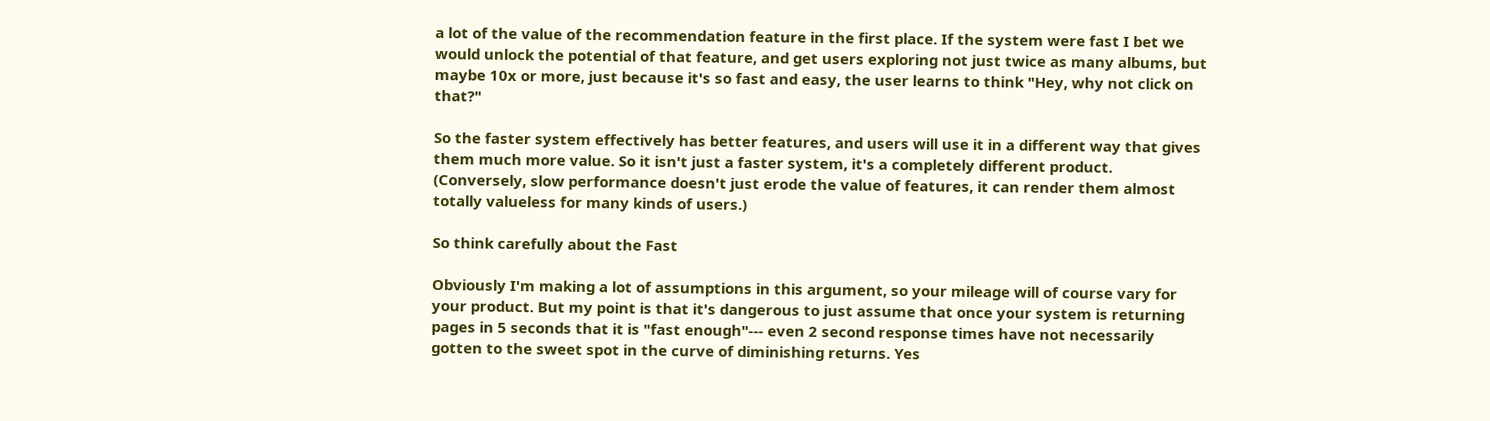a lot of the value of the recommendation feature in the first place. If the system were fast I bet we would unlock the potential of that feature, and get users exploring not just twice as many albums, but maybe 10x or more, just because it's so fast and easy, the user learns to think "Hey, why not click on that?"

So the faster system effectively has better features, and users will use it in a different way that gives them much more value. So it isn't just a faster system, it's a completely different product. (Conversely, slow performance doesn't just erode the value of features, it can render them almost totally valueless for many kinds of users.)

So think carefully about the Fast

Obviously I'm making a lot of assumptions in this argument, so your mileage will of course vary for your product. But my point is that it's dangerous to just assume that once your system is returning pages in 5 seconds that it is "fast enough"--- even 2 second response times have not necessarily gotten to the sweet spot in the curve of diminishing returns. Yes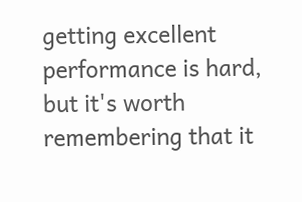getting excellent performance is hard, but it's worth remembering that it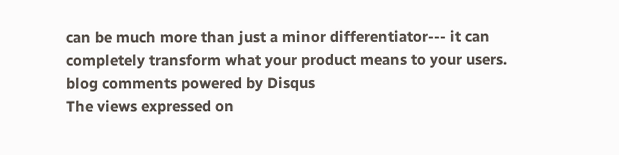can be much more than just a minor differentiator--- it can completely transform what your product means to your users.
blog comments powered by Disqus
The views expressed on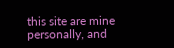this site are mine personally, and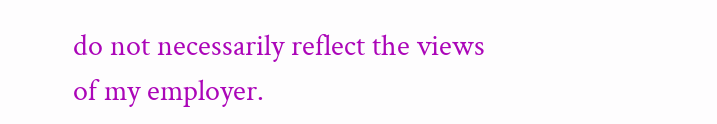do not necessarily reflect the views of my employer.